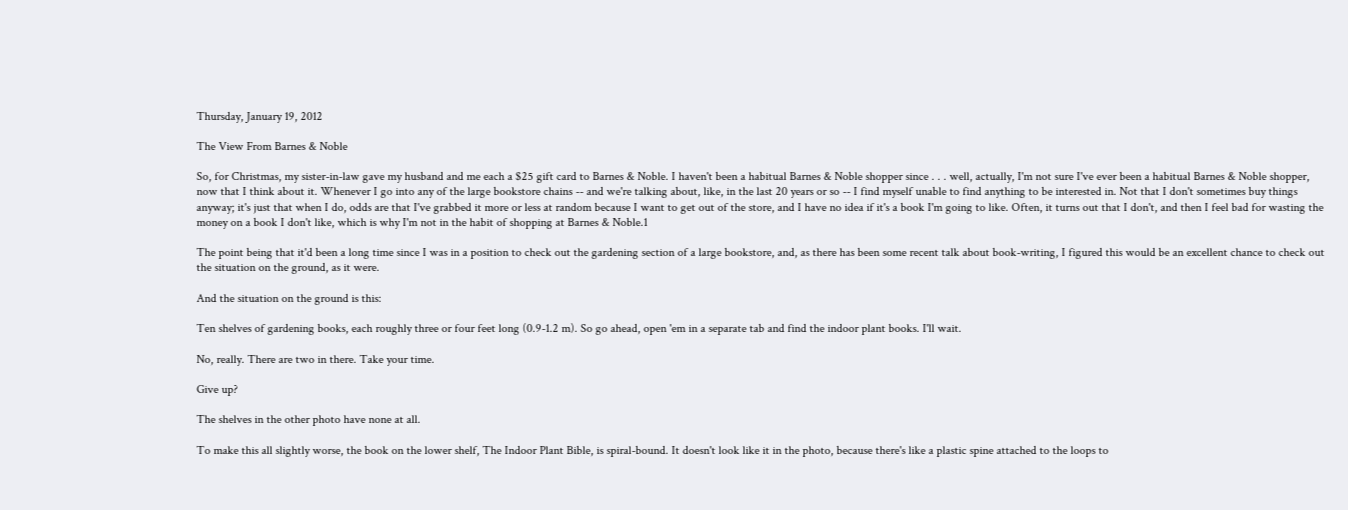Thursday, January 19, 2012

The View From Barnes & Noble

So, for Christmas, my sister-in-law gave my husband and me each a $25 gift card to Barnes & Noble. I haven't been a habitual Barnes & Noble shopper since . . . well, actually, I'm not sure I've ever been a habitual Barnes & Noble shopper, now that I think about it. Whenever I go into any of the large bookstore chains -- and we're talking about, like, in the last 20 years or so -- I find myself unable to find anything to be interested in. Not that I don't sometimes buy things anyway; it's just that when I do, odds are that I've grabbed it more or less at random because I want to get out of the store, and I have no idea if it's a book I'm going to like. Often, it turns out that I don't, and then I feel bad for wasting the money on a book I don't like, which is why I'm not in the habit of shopping at Barnes & Noble.1

The point being that it'd been a long time since I was in a position to check out the gardening section of a large bookstore, and, as there has been some recent talk about book-writing, I figured this would be an excellent chance to check out the situation on the ground, as it were.

And the situation on the ground is this:

Ten shelves of gardening books, each roughly three or four feet long (0.9-1.2 m). So go ahead, open 'em in a separate tab and find the indoor plant books. I'll wait.

No, really. There are two in there. Take your time.

Give up?

The shelves in the other photo have none at all.

To make this all slightly worse, the book on the lower shelf, The Indoor Plant Bible, is spiral-bound. It doesn't look like it in the photo, because there's like a plastic spine attached to the loops to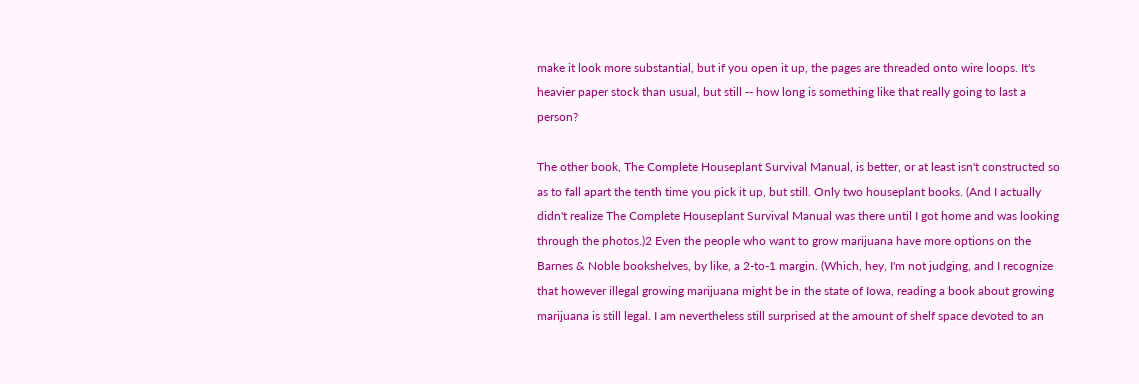make it look more substantial, but if you open it up, the pages are threaded onto wire loops. It's heavier paper stock than usual, but still -- how long is something like that really going to last a person?

The other book, The Complete Houseplant Survival Manual, is better, or at least isn't constructed so as to fall apart the tenth time you pick it up, but still. Only two houseplant books. (And I actually didn't realize The Complete Houseplant Survival Manual was there until I got home and was looking through the photos.)2 Even the people who want to grow marijuana have more options on the Barnes & Noble bookshelves, by like, a 2-to-1 margin. (Which, hey, I'm not judging, and I recognize that however illegal growing marijuana might be in the state of Iowa, reading a book about growing marijuana is still legal. I am nevertheless still surprised at the amount of shelf space devoted to an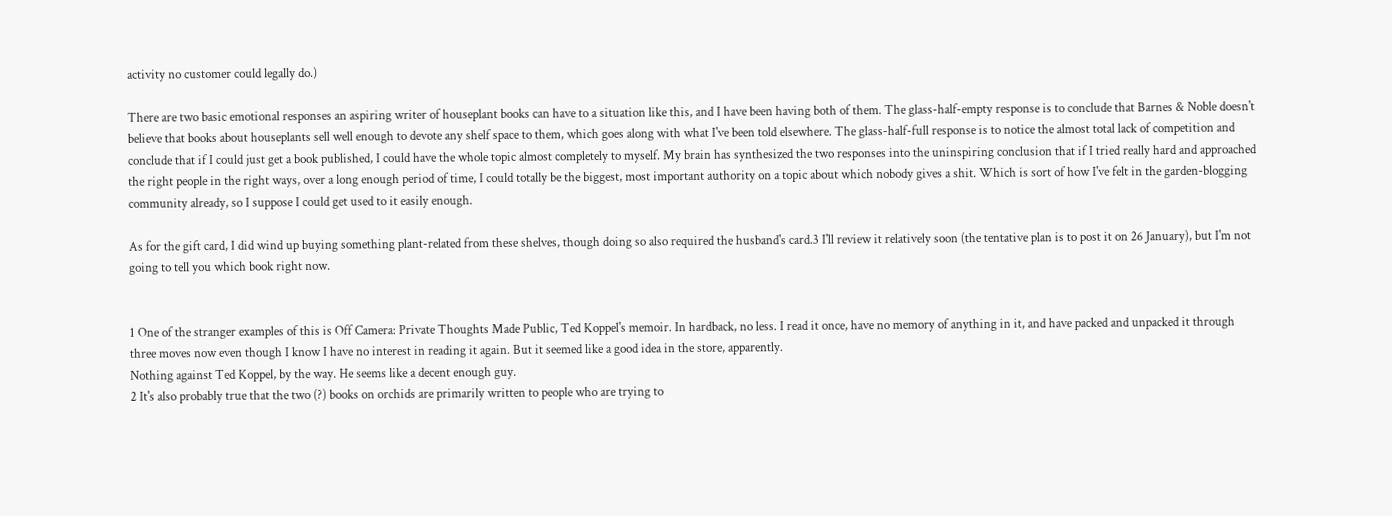activity no customer could legally do.)

There are two basic emotional responses an aspiring writer of houseplant books can have to a situation like this, and I have been having both of them. The glass-half-empty response is to conclude that Barnes & Noble doesn't believe that books about houseplants sell well enough to devote any shelf space to them, which goes along with what I've been told elsewhere. The glass-half-full response is to notice the almost total lack of competition and conclude that if I could just get a book published, I could have the whole topic almost completely to myself. My brain has synthesized the two responses into the uninspiring conclusion that if I tried really hard and approached the right people in the right ways, over a long enough period of time, I could totally be the biggest, most important authority on a topic about which nobody gives a shit. Which is sort of how I've felt in the garden-blogging community already, so I suppose I could get used to it easily enough.

As for the gift card, I did wind up buying something plant-related from these shelves, though doing so also required the husband's card.3 I'll review it relatively soon (the tentative plan is to post it on 26 January), but I'm not going to tell you which book right now.


1 One of the stranger examples of this is Off Camera: Private Thoughts Made Public, Ted Koppel's memoir. In hardback, no less. I read it once, have no memory of anything in it, and have packed and unpacked it through three moves now even though I know I have no interest in reading it again. But it seemed like a good idea in the store, apparently.
Nothing against Ted Koppel, by the way. He seems like a decent enough guy.
2 It's also probably true that the two (?) books on orchids are primarily written to people who are trying to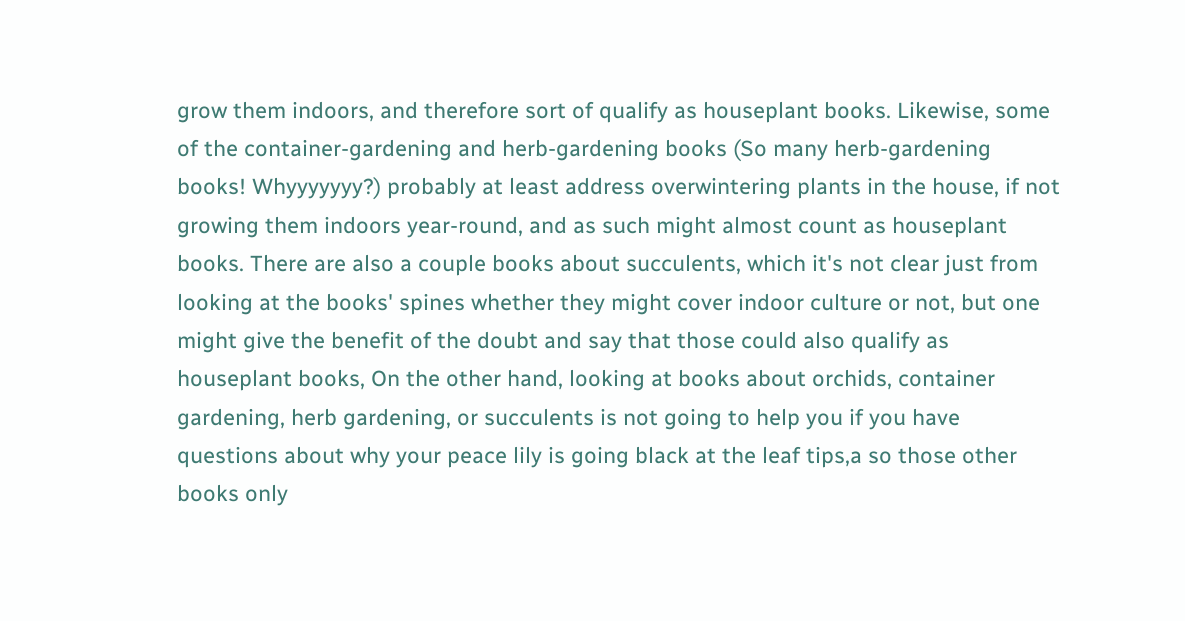grow them indoors, and therefore sort of qualify as houseplant books. Likewise, some of the container-gardening and herb-gardening books (So many herb-gardening books! Whyyyyyyy?) probably at least address overwintering plants in the house, if not growing them indoors year-round, and as such might almost count as houseplant books. There are also a couple books about succulents, which it's not clear just from looking at the books' spines whether they might cover indoor culture or not, but one might give the benefit of the doubt and say that those could also qualify as houseplant books, On the other hand, looking at books about orchids, container gardening, herb gardening, or succulents is not going to help you if you have questions about why your peace lily is going black at the leaf tips,a so those other books only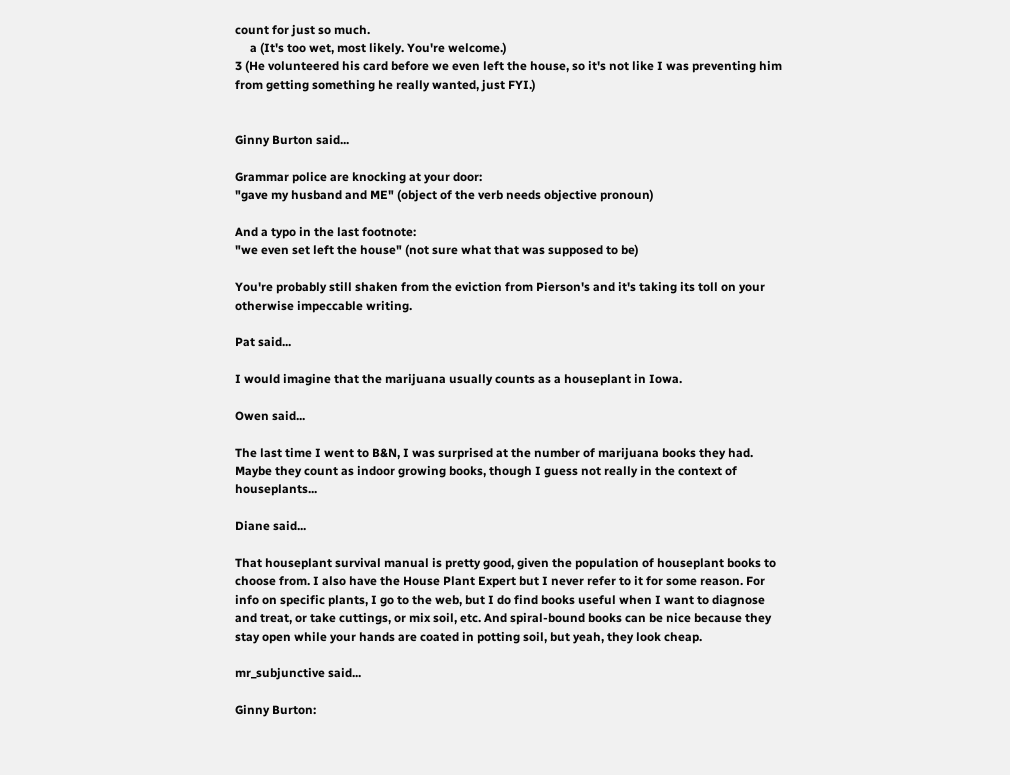count for just so much.
     a (It's too wet, most likely. You're welcome.)
3 (He volunteered his card before we even left the house, so it's not like I was preventing him from getting something he really wanted, just FYI.)


Ginny Burton said...

Grammar police are knocking at your door:
"gave my husband and ME" (object of the verb needs objective pronoun)

And a typo in the last footnote:
"we even set left the house" (not sure what that was supposed to be)

You're probably still shaken from the eviction from Pierson's and it's taking its toll on your otherwise impeccable writing.

Pat said...

I would imagine that the marijuana usually counts as a houseplant in Iowa.

Owen said...

The last time I went to B&N, I was surprised at the number of marijuana books they had. Maybe they count as indoor growing books, though I guess not really in the context of houseplants...

Diane said...

That houseplant survival manual is pretty good, given the population of houseplant books to choose from. I also have the House Plant Expert but I never refer to it for some reason. For info on specific plants, I go to the web, but I do find books useful when I want to diagnose and treat, or take cuttings, or mix soil, etc. And spiral-bound books can be nice because they stay open while your hands are coated in potting soil, but yeah, they look cheap.

mr_subjunctive said...

Ginny Burton: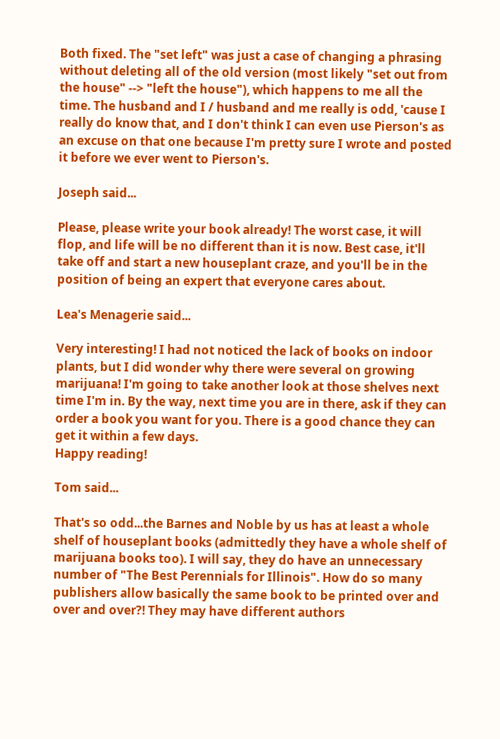Both fixed. The "set left" was just a case of changing a phrasing without deleting all of the old version (most likely "set out from the house" --> "left the house"), which happens to me all the time. The husband and I / husband and me really is odd, 'cause I really do know that, and I don't think I can even use Pierson's as an excuse on that one because I'm pretty sure I wrote and posted it before we ever went to Pierson's.

Joseph said...

Please, please write your book already! The worst case, it will flop, and life will be no different than it is now. Best case, it'll take off and start a new houseplant craze, and you'll be in the position of being an expert that everyone cares about.

Lea's Menagerie said...

Very interesting! I had not noticed the lack of books on indoor plants, but I did wonder why there were several on growing marijuana! I'm going to take another look at those shelves next time I'm in. By the way, next time you are in there, ask if they can order a book you want for you. There is a good chance they can get it within a few days.
Happy reading!

Tom said...

That's so odd...the Barnes and Noble by us has at least a whole shelf of houseplant books (admittedly they have a whole shelf of marijuana books too). I will say, they do have an unnecessary number of "The Best Perennials for Illinois". How do so many publishers allow basically the same book to be printed over and over and over?! They may have different authors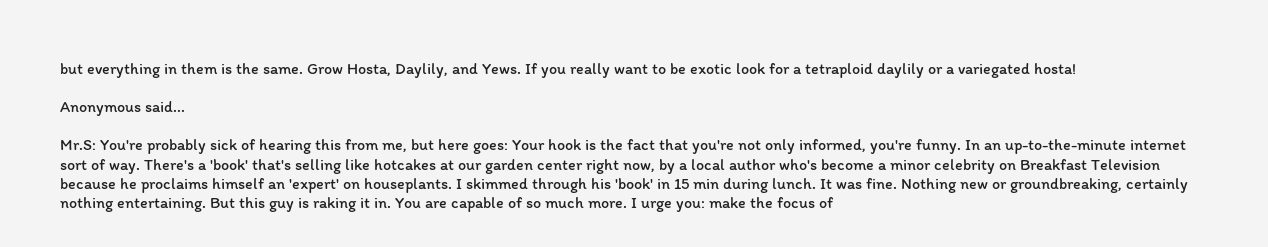but everything in them is the same. Grow Hosta, Daylily, and Yews. If you really want to be exotic look for a tetraploid daylily or a variegated hosta!

Anonymous said...

Mr.S: You're probably sick of hearing this from me, but here goes: Your hook is the fact that you're not only informed, you're funny. In an up-to-the-minute internet sort of way. There's a 'book' that's selling like hotcakes at our garden center right now, by a local author who's become a minor celebrity on Breakfast Television because he proclaims himself an 'expert' on houseplants. I skimmed through his 'book' in 15 min during lunch. It was fine. Nothing new or groundbreaking, certainly nothing entertaining. But this guy is raking it in. You are capable of so much more. I urge you: make the focus of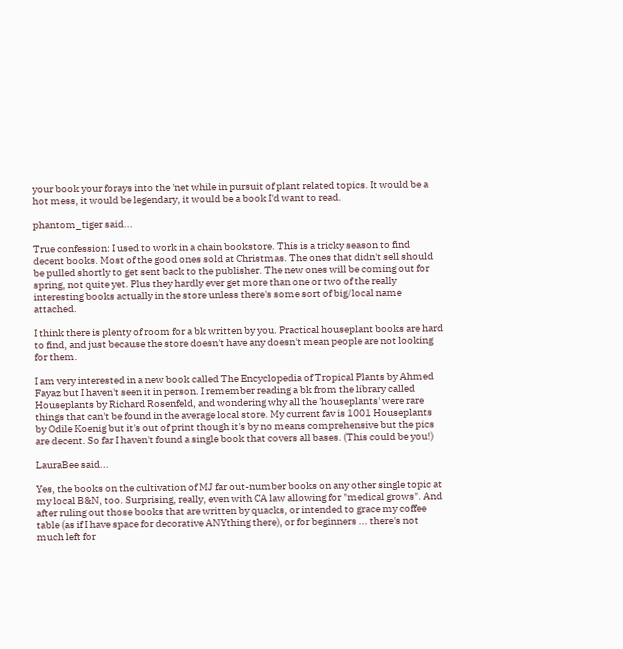your book your forays into the 'net while in pursuit of plant related topics. It would be a hot mess, it would be legendary, it would be a book I'd want to read.

phantom_tiger said...

True confession: I used to work in a chain bookstore. This is a tricky season to find decent books. Most of the good ones sold at Christmas. The ones that didn't sell should be pulled shortly to get sent back to the publisher. The new ones will be coming out for spring, not quite yet. Plus they hardly ever get more than one or two of the really interesting books actually in the store unless there's some sort of big/local name attached.

I think there is plenty of room for a bk written by you. Practical houseplant books are hard to find, and just because the store doesn't have any doesn't mean people are not looking for them.

I am very interested in a new book called The Encyclopedia of Tropical Plants by Ahmed Fayaz but I haven't seen it in person. I remember reading a bk from the library called Houseplants by Richard Rosenfeld, and wondering why all the 'houseplants' were rare things that can't be found in the average local store. My current fav is 1001 Houseplants by Odile Koenig but it's out of print though it's by no means comprehensive but the pics are decent. So far I haven't found a single book that covers all bases. (This could be you!)

LauraBee said...

Yes, the books on the cultivation of MJ far out-number books on any other single topic at my local B&N, too. Surprising, really, even with CA law allowing for "medical grows". And after ruling out those books that are written by quacks, or intended to grace my coffee table (as if I have space for decorative ANYthing there), or for beginners ... there's not much left for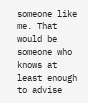someone like me. That would be someone who knows at least enough to advise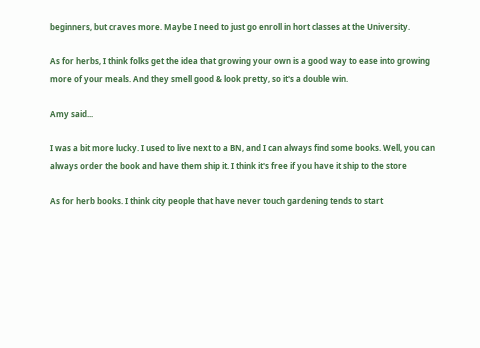beginners, but craves more. Maybe I need to just go enroll in hort classes at the University.

As for herbs, I think folks get the idea that growing your own is a good way to ease into growing more of your meals. And they smell good & look pretty, so it's a double win.

Amy said...

I was a bit more lucky. I used to live next to a BN, and I can always find some books. Well, you can always order the book and have them ship it. I think it's free if you have it ship to the store

As for herb books. I think city people that have never touch gardening tends to start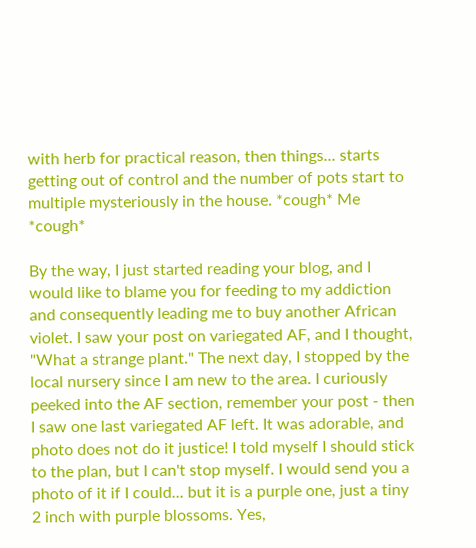with herb for practical reason, then things... starts getting out of control and the number of pots start to multiple mysteriously in the house. *cough* Me *cough*

By the way, I just started reading your blog, and I would like to blame you for feeding to my addiction and consequently leading me to buy another African violet. I saw your post on variegated AF, and I thought, "What a strange plant." The next day, I stopped by the local nursery since I am new to the area. I curiously peeked into the AF section, remember your post - then I saw one last variegated AF left. It was adorable, and photo does not do it justice! I told myself I should stick to the plan, but I can't stop myself. I would send you a photo of it if I could... but it is a purple one, just a tiny 2 inch with purple blossoms. Yes,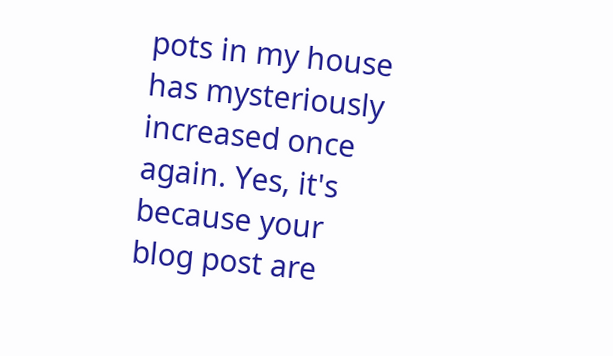pots in my house has mysteriously increased once again. Yes, it's because your blog post are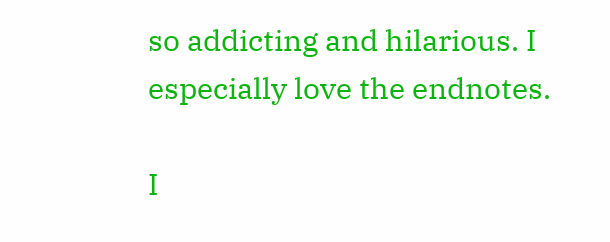so addicting and hilarious. I especially love the endnotes.

I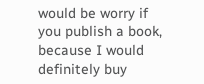would be worry if you publish a book, because I would definitely buy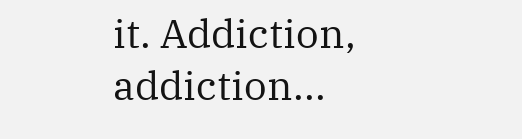it. Addiction, addiction...